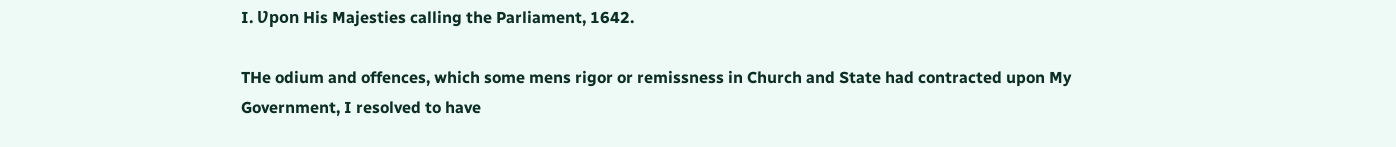I. Ʋpon His Majesties calling the Parliament, 1642.

THe odium and offences, which some mens rigor or remissness in Church and State had contracted upon My Government, I resolved to have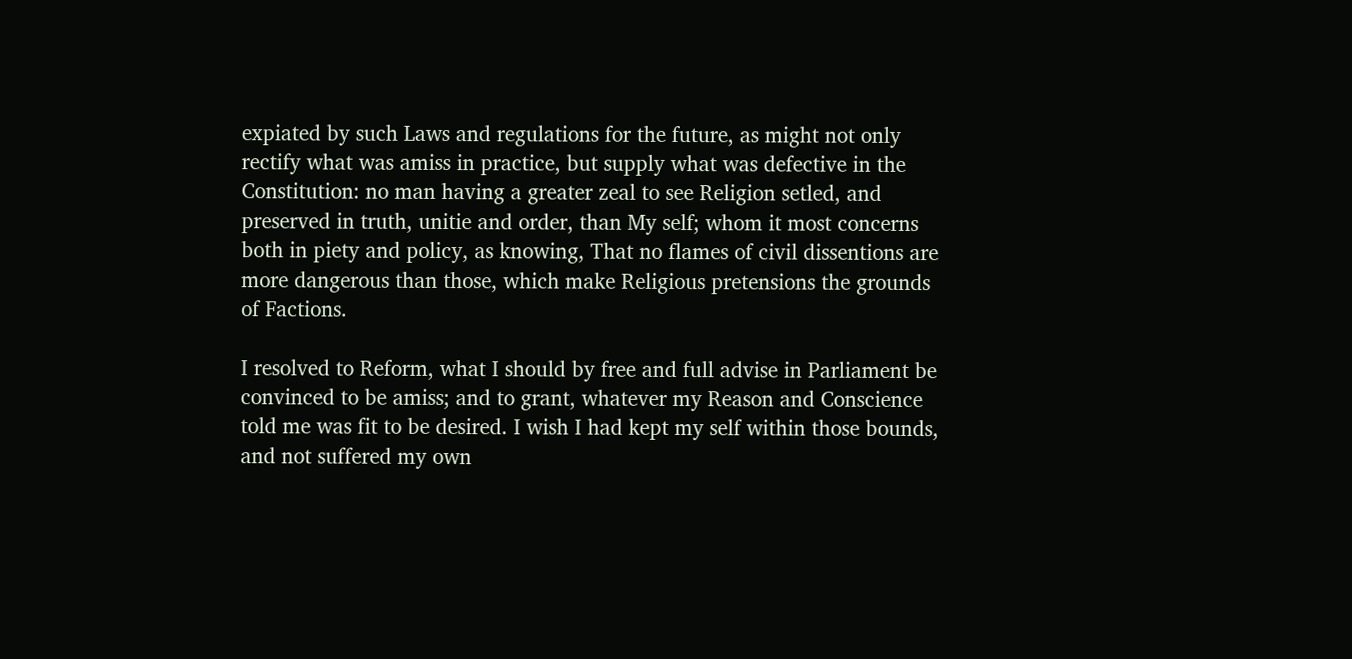expiated by such Laws and regulations for the future, as might not only rectify what was amiss in practice, but supply what was defective in the Constitution: no man having a greater zeal to see Religion setled, and preserved in truth, unitie and order, than My self; whom it most concerns both in piety and policy, as knowing, That no flames of civil dissentions are more dangerous than those, which make Religious pretensions the grounds of Factions.

I resolved to Reform, what I should by free and full advise in Parliament be convinced to be amiss; and to grant, whatever my Reason and Conscience told me was fit to be desired. I wish I had kept my self within those bounds, and not suffered my own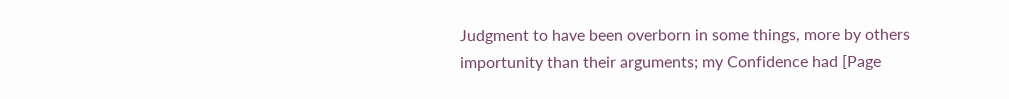Judgment to have been overborn in some things, more by others importunity than their arguments; my Confidence had [Page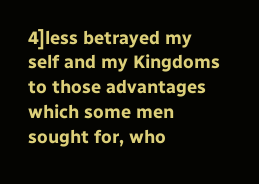4]less betrayed my self and my Kingdoms to those advantages which some men sought for, who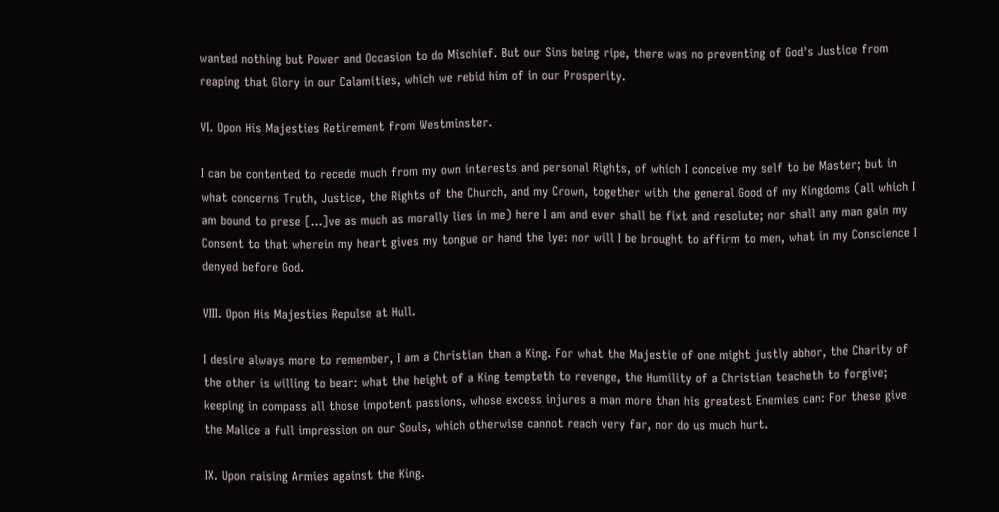wanted nothing but Power and Occasion to do Mischief. But our Sins being ripe, there was no preventing of God's Justice from reaping that Glory in our Calamities, which we rebid him of in our Prosperity.

VI. Ʋpon His Majesties Retirement from Westminster.

I can be contented to recede much from my own interests and personal Rights, of which I conceive my self to be Master; but in what concerns Truth, Justice, the Rights of the Church, and my Crown, together with the general Good of my Kingdoms (all which I am bound to prese [...]ve as much as morally lies in me) here I am and ever shall be fixt and resolute; nor shall any man gain my Consent to that wherein my heart gives my tongue or hand the lye: nor will I be brought to affirm to men, what in my Conscience I denyed before God.

VIII. Ʋpon His Majesties Repulse at Hull.

I desire always more to remember, I am a Christian than a King. For what the Majestie of one might justly abhor, the Charity of the other is willing to bear: what the height of a King tempteth to revenge, the Humility of a Christian teacheth to forgive; keeping in compass all those impotent passions, whose excess injures a man more than his greatest Enemies can: For these give the Malice a full impression on our Souls, which otherwise cannot reach very far, nor do us much hurt.

IX. Upon raising Armies against the King.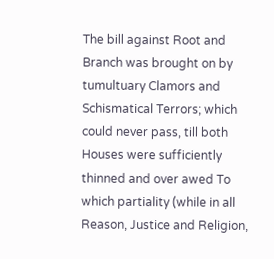The bill against Root and Branch was brought on by tumultuary Clamors and Schismatical Terrors; which could never pass, till both Houses were sufficiently thinned and over awed To which partiality (while in all Reason, Justice and Religion,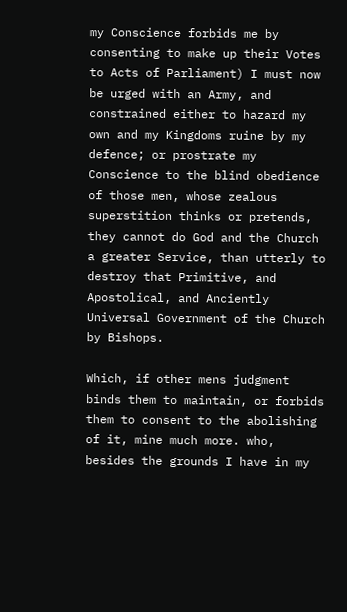my Conscience forbids me by consenting to make up their Votes to Acts of Parliament) I must now be urged with an Army, and constrained either to hazard my own and my Kingdoms ruine by my defence; or prostrate my Conscience to the blind obedience of those men, whose zealous superstition thinks or pretends, they cannot do God and the Church a greater Service, than utterly to destroy that Primitive, and Apostolical, and Anciently Universal Government of the Church by Bishops.

Which, if other mens judgment binds them to maintain, or forbids them to consent to the abolishing of it, mine much more. who, besides the grounds I have in my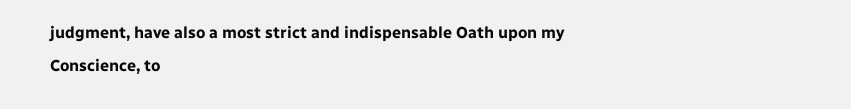judgment, have also a most strict and indispensable Oath upon my Conscience, to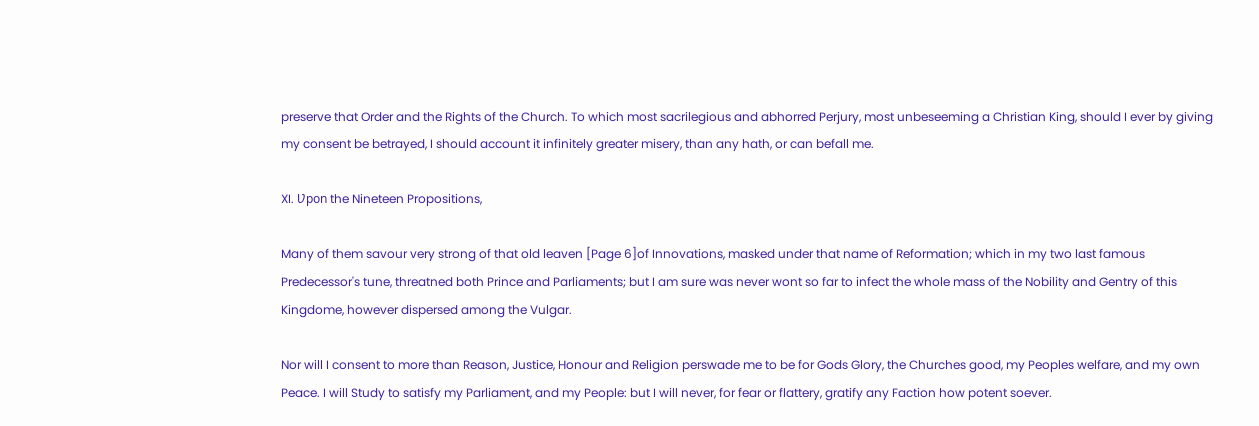preserve that Order and the Rights of the Church. To which most sacrilegious and abhorred Perjury, most unbeseeming a Christian King, should I ever by giving my consent be betrayed, I should account it infinitely greater misery, than any hath, or can befall me.

XI. Ʋpon the Nineteen Propositions,

Many of them savour very strong of that old leaven [Page 6]of Innovations, masked under that name of Reformation; which in my two last famous Predecessor's tune, threatned both Prince and Parliaments; but I am sure was never wont so far to infect the whole mass of the Nobility and Gentry of this Kingdome, however dispersed among the Vulgar.

Nor will I consent to more than Reason, Justice, Honour and Religion perswade me to be for Gods Glory, the Churches good, my Peoples welfare, and my own Peace. I will Study to satisfy my Parliament, and my People: but I will never, for fear or flattery, gratify any Faction how potent soever.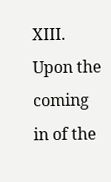XIII. Upon the coming in of the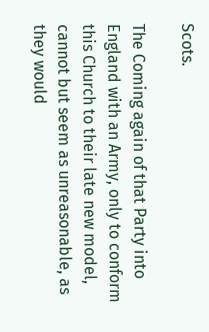Scots.

The Coming again of that Party into England with an Army, only to conform this Church to their late new model, cannot but seem as unreasonable, as they would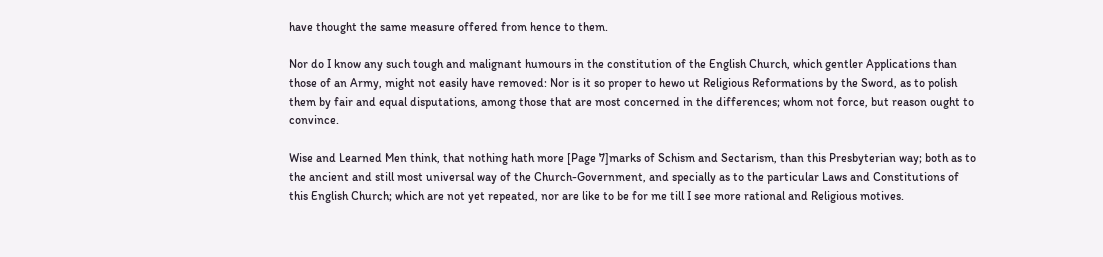have thought the same measure offered from hence to them.

Nor do I know any such tough and malignant humours in the constitution of the English Church, which gentler Applications than those of an Army, might not easily have removed: Nor is it so proper to hewo ut Religious Reformations by the Sword, as to polish them by fair and equal disputations, among those that are most concerned in the differences; whom not force, but reason ought to convince.

Wise and Learned Men think, that nothing hath more [Page 7]marks of Schism and Sectarism, than this Presbyterian way; both as to the ancient and still most universal way of the Church-Government, and specially as to the particular Laws and Constitutions of this English Church; which are not yet repeated, nor are like to be for me till I see more rational and Religious motives.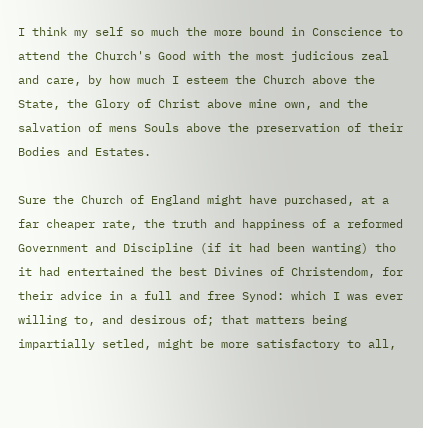I think my self so much the more bound in Conscience to attend the Church's Good with the most judicious zeal and care, by how much I esteem the Church above the State, the Glory of Christ above mine own, and the salvation of mens Souls above the preservation of their Bodies and Estates.

Sure the Church of England might have purchased, at a far cheaper rate, the truth and happiness of a reformed Government and Discipline (if it had been wanting) tho it had entertained the best Divines of Christendom, for their advice in a full and free Synod: which I was ever willing to, and desirous of; that matters being impartially setled, might be more satisfactory to all,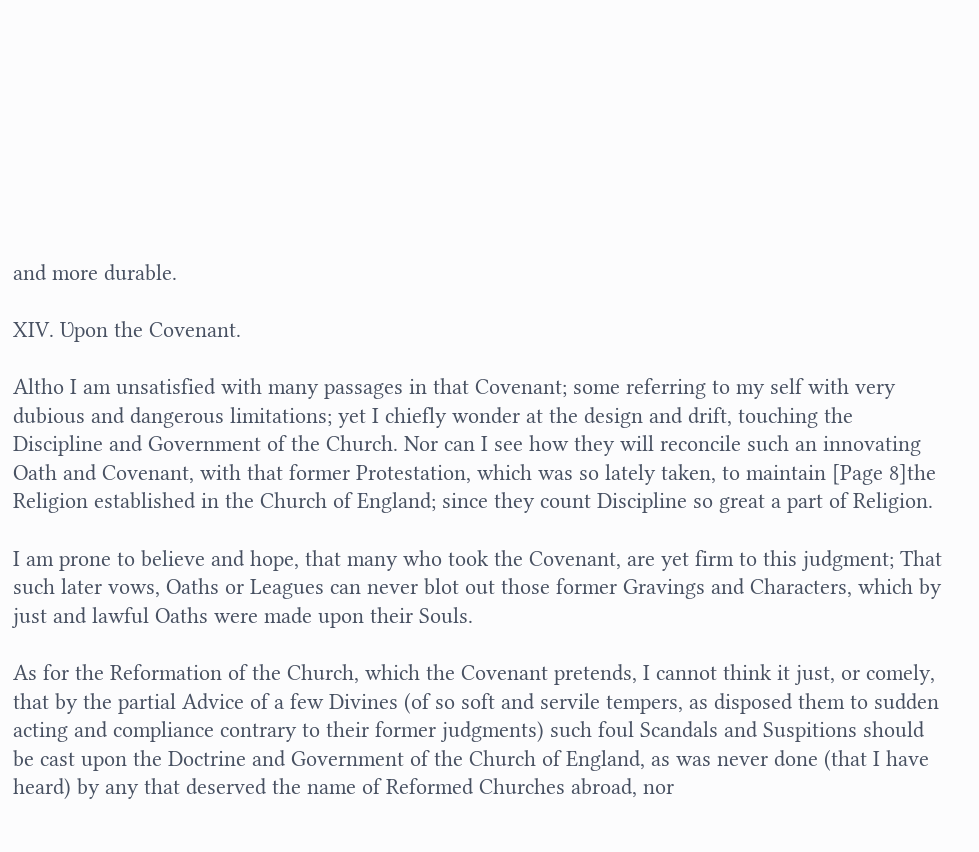and more durable.

XIV. Ʋpon the Covenant.

Altho I am unsatisfied with many passages in that Covenant; some referring to my self with very dubious and dangerous limitations; yet I chiefly wonder at the design and drift, touching the Discipline and Government of the Church. Nor can I see how they will reconcile such an innovating Oath and Covenant, with that former Protestation, which was so lately taken, to maintain [Page 8]the Religion established in the Church of England; since they count Discipline so great a part of Religion.

I am prone to believe and hope, that many who took the Covenant, are yet firm to this judgment; That such later vows, Oaths or Leagues can never blot out those former Gravings and Characters, which by just and lawful Oaths were made upon their Souls.

As for the Reformation of the Church, which the Covenant pretends, I cannot think it just, or comely, that by the partial Advice of a few Divines (of so soft and servile tempers, as disposed them to sudden acting and compliance contrary to their former judgments) such foul Scandals and Suspitions should be cast upon the Doctrine and Government of the Church of England, as was never done (that I have heard) by any that deserved the name of Reformed Churches abroad, nor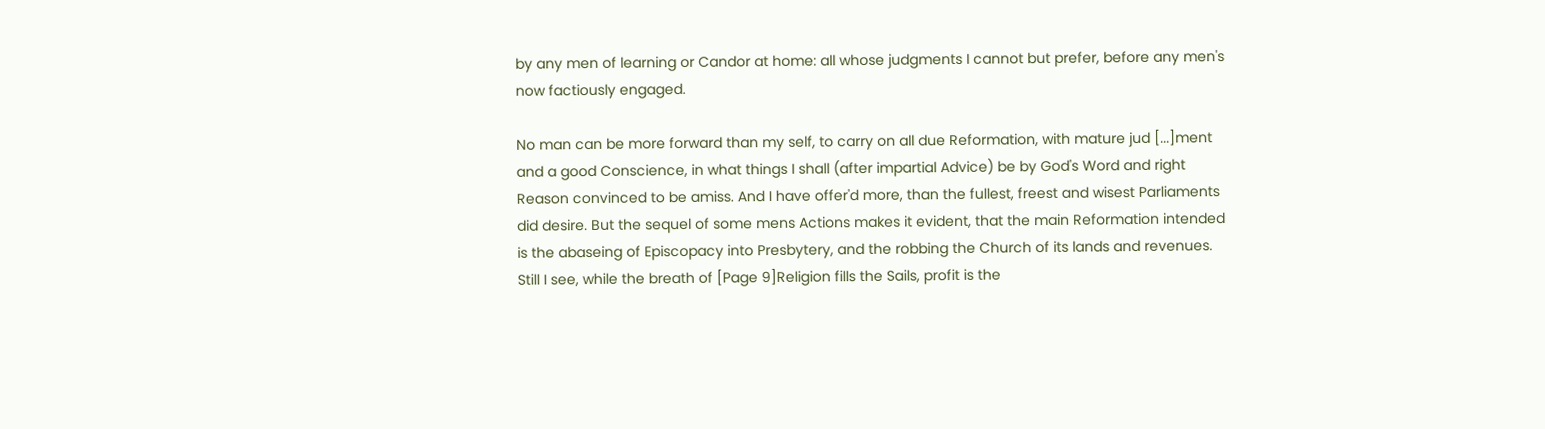by any men of learning or Candor at home: all whose judgments I cannot but prefer, before any men's now factiously engaged.

No man can be more forward than my self, to carry on all due Reformation, with mature jud [...]ment and a good Conscience, in what things I shall (after impartial Advice) be by God's Word and right Reason convinced to be amiss. And I have offer'd more, than the fullest, freest and wisest Parliaments did desire. But the sequel of some mens Actions makes it evident, that the main Reformation intended is the abaseing of Episcopacy into Presbytery, and the robbing the Church of its lands and revenues. Still I see, while the breath of [Page 9]Religion fills the Sails, profit is the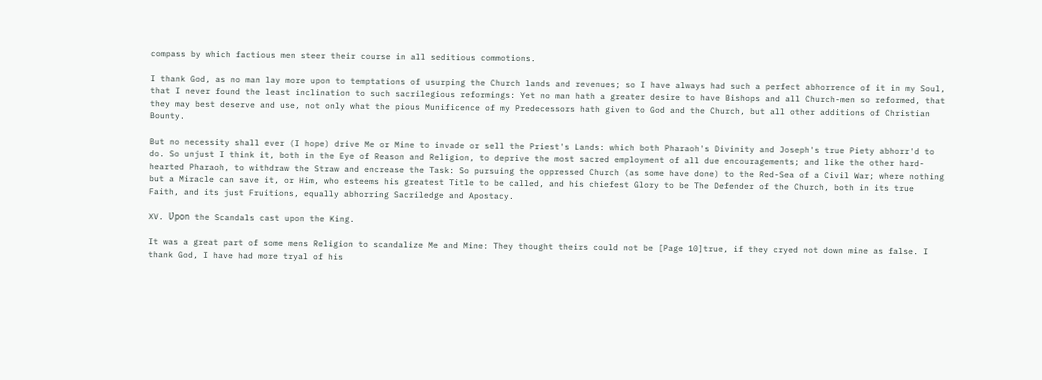compass by which factious men steer their course in all seditious commotions.

I thank God, as no man lay more upon to temptations of usurping the Church lands and revenues; so I have always had such a perfect abhorrence of it in my Soul, that I never found the least inclination to such sacrilegious reformings: Yet no man hath a greater desire to have Bishops and all Church-men so reformed, that they may best deserve and use, not only what the pious Munificence of my Predecessors hath given to God and the Church, but all other additions of Christian Bounty.

But no necessity shall ever (I hope) drive Me or Mine to invade or sell the Priest's Lands: which both Pharaoh's Divinity and Joseph's true Piety abhorr'd to do. So unjust I think it, both in the Eye of Reason and Religion, to deprive the most sacred employment of all due encouragements; and like the other hard-hearted Pharaoh, to withdraw the Straw and encrease the Task: So pursuing the oppressed Church (as some have done) to the Red-Sea of a Civil War; where nothing but a Miracle can save it, or Him, who esteems his greatest Title to be called, and his chiefest Glory to be The Defender of the Church, both in its true Faith, and its just Fruitions, equally abhorring Sacriledge and Apostacy.

XV. Ʋpon the Scandals cast upon the King.

It was a great part of some mens Religion to scandalize Me and Mine: They thought theirs could not be [Page 10]true, if they cryed not down mine as false. I thank God, I have had more tryal of his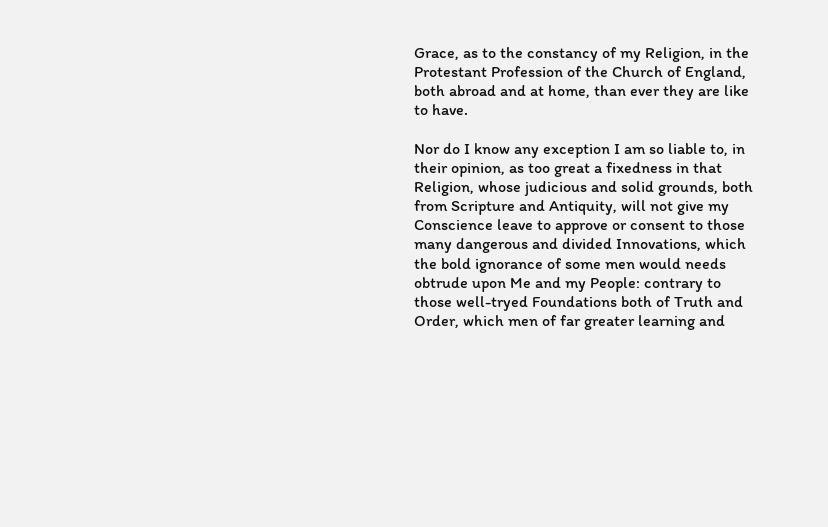Grace, as to the constancy of my Religion, in the Protestant Profession of the Church of England, both abroad and at home, than ever they are like to have.

Nor do I know any exception I am so liable to, in their opinion, as too great a fixedness in that Religion, whose judicious and solid grounds, both from Scripture and Antiquity, will not give my Conscience leave to approve or consent to those many dangerous and divided Innovations, which the bold ignorance of some men would needs obtrude upon Me and my People: contrary to those well-tryed Foundations both of Truth and Order, which men of far greater learning and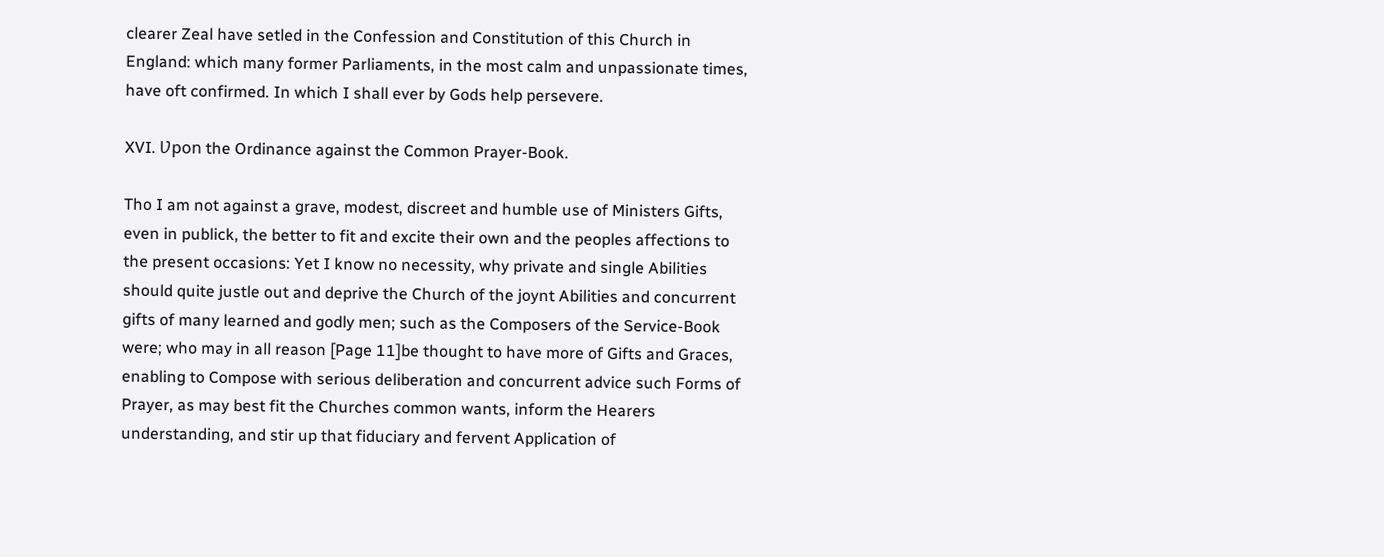clearer Zeal have setled in the Confession and Constitution of this Church in England: which many former Parliaments, in the most calm and unpassionate times, have oft confirmed. In which I shall ever by Gods help persevere.

XVI. Ʋpon the Ordinance against the Common Prayer-Book.

Tho I am not against a grave, modest, discreet and humble use of Ministers Gifts, even in publick, the better to fit and excite their own and the peoples affections to the present occasions: Yet I know no necessity, why private and single Abilities should quite justle out and deprive the Church of the joynt Abilities and concurrent gifts of many learned and godly men; such as the Composers of the Service-Book were; who may in all reason [Page 11]be thought to have more of Gifts and Graces, enabling to Compose with serious deliberation and concurrent advice such Forms of Prayer, as may best fit the Churches common wants, inform the Hearers understanding, and stir up that fiduciary and fervent Application of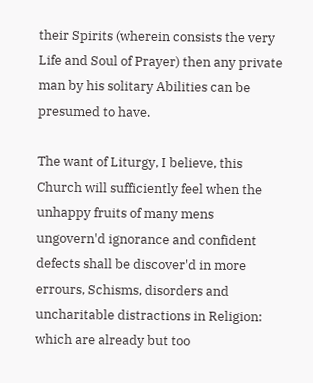their Spirits (wherein consists the very Life and Soul of Prayer) then any private man by his solitary Abilities can be presumed to have.

The want of Liturgy, I believe, this Church will sufficiently feel when the unhappy fruits of many mens ungovern'd ignorance and confident defects shall be discover'd in more errours, Schisms, disorders and uncharitable distractions in Religion: which are already but too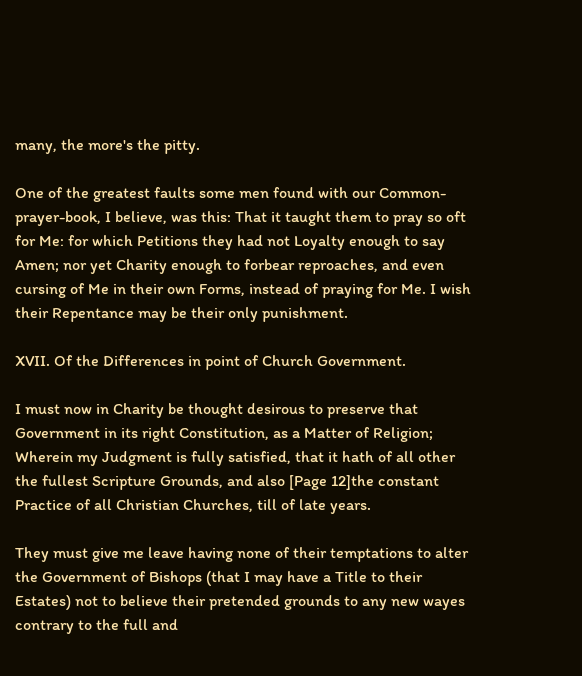many, the more's the pitty.

One of the greatest faults some men found with our Common-prayer-book, I believe, was this: That it taught them to pray so oft for Me: for which Petitions they had not Loyalty enough to say Amen; nor yet Charity enough to forbear reproaches, and even cursing of Me in their own Forms, instead of praying for Me. I wish their Repentance may be their only punishment.

XVII. Of the Differences in point of Church Government.

I must now in Charity be thought desirous to preserve that Government in its right Constitution, as a Matter of Religion; Wherein my Judgment is fully satisfied, that it hath of all other the fullest Scripture Grounds, and also [Page 12]the constant Practice of all Christian Churches, till of late years.

They must give me leave having none of their temptations to alter the Government of Bishops (that I may have a Title to their Estates) not to believe their pretended grounds to any new wayes contrary to the full and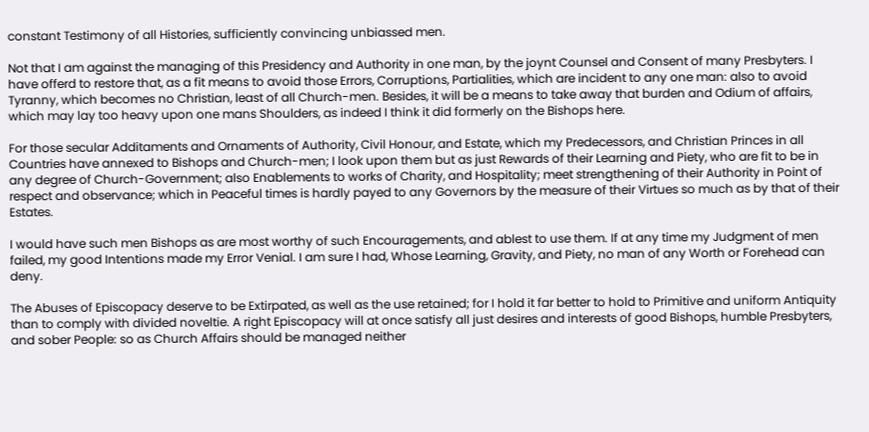constant Testimony of all Histories, sufficiently convincing unbiassed men.

Not that I am against the managing of this Presidency and Authority in one man, by the joynt Counsel and Consent of many Presbyters. I have offerd to restore that, as a fit means to avoid those Errors, Corruptions, Partialities, which are incident to any one man: also to avoid Tyranny, which becomes no Christian, least of all Church-men. Besides, it will be a means to take away that burden and Odium of affairs, which may lay too heavy upon one mans Shoulders, as indeed I think it did formerly on the Bishops here.

For those secular Additaments and Ornaments of Authority, Civil Honour, and Estate, which my Predecessors, and Christian Princes in all Countries have annexed to Bishops and Church-men; I look upon them but as just Rewards of their Learning and Piety, who are fit to be in any degree of Church-Government; also Enablements to works of Charity, and Hospitality; meet strengthening of their Authority in Point of respect and observance; which in Peaceful times is hardly payed to any Governors by the measure of their Virtues so much as by that of their Estates.

I would have such men Bishops as are most worthy of such Encouragements, and ablest to use them. If at any time my Judgment of men failed, my good Intentions made my Error Venial. I am sure I had, Whose Learning, Gravity, and Piety, no man of any Worth or Forehead can deny.

The Abuses of Episcopacy deserve to be Extirpated, as well as the use retained; for I hold it far better to hold to Primitive and uniform Antiquity than to comply with divided noveltie. A right Episcopacy will at once satisfy all just desires and interests of good Bishops, humble Presbyters, and sober People: so as Church Affairs should be managed neither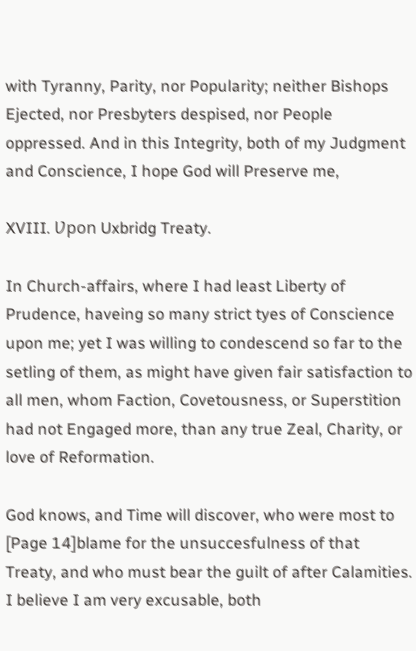with Tyranny, Parity, nor Popularity; neither Bishops Ejected, nor Presbyters despised, nor People oppressed. And in this Integrity, both of my Judgment and Conscience, I hope God will Preserve me,

XVIII. Ʋpon Uxbridg Treaty.

In Church-affairs, where I had least Liberty of Prudence, haveing so many strict tyes of Conscience upon me; yet I was willing to condescend so far to the setling of them, as might have given fair satisfaction to all men, whom Faction, Covetousness, or Superstition had not Engaged more, than any true Zeal, Charity, or love of Reformation.

God knows, and Time will discover, who were most to [Page 14]blame for the unsuccesfulness of that Treaty, and who must bear the guilt of after Calamities. I believe I am very excusable, both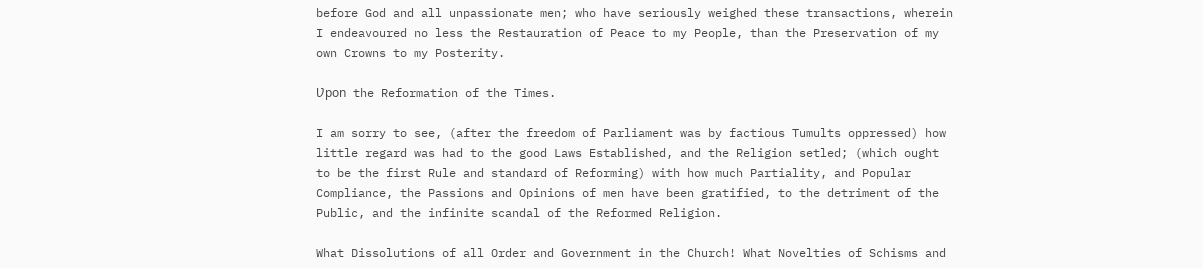before God and all unpassionate men; who have seriously weighed these transactions, wherein I endeavoured no less the Restauration of Peace to my People, than the Preservation of my own Crowns to my Posterity.

Ʋpon the Reformation of the Times.

I am sorry to see, (after the freedom of Parliament was by factious Tumults oppressed) how little regard was had to the good Laws Established, and the Religion setled; (which ought to be the first Rule and standard of Reforming) with how much Partiality, and Popular Compliance, the Passions and Opinions of men have been gratified, to the detriment of the Public, and the infinite scandal of the Reformed Religion.

What Dissolutions of all Order and Government in the Church! What Novelties of Schisms and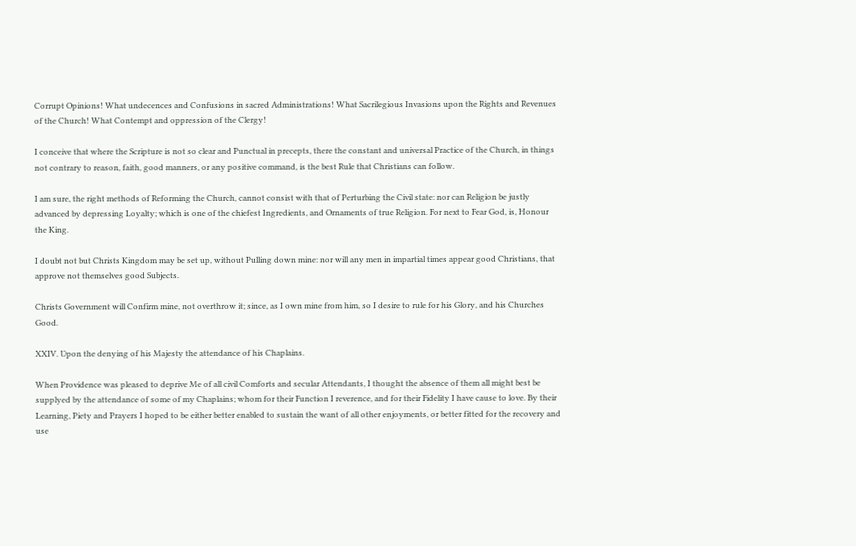Corrupt Opinions! What undecences and Confusions in sacred Administrations! What Sacrilegious Invasions upon the Rights and Revenues of the Church! What Contempt and oppression of the Clergy!

I conceive that where the Scripture is not so clear and Punctual in precepts, there the constant and universal Practice of the Church, in things not contrary to reason, faith, good manners, or any positive command, is the best Rule that Christians can follow.

I am sure, the right methods of Reforming the Church, cannot consist with that of Perturbing the Civil state: nor can Religion be justly advanced by depressing Loyalty; which is one of the chiefest Ingredients, and Ornaments of true Religion. For next to Fear God, is, Honour the King.

I doubt not but Christs Kingdom may be set up, without Pulling down mine: nor will any men in impartial times appear good Christians, that approve not themselves good Subjects.

Christs Government will Confirm mine, not overthrow it; since, as I own mine from him, so I desire to rule for his Glory, and his Churches Good.

XXIV. Ʋpon the denying of his Majesty the attendance of his Chaplains.

When Providence was pleased to deprive Me of all civil Comforts and secular Attendants, I thought the absence of them all might best be supplyed by the attendance of some of my Chaplains; whom for their Function I reverence, and for their Fidelity I have cause to love. By their Learning, Piety and Prayers I hoped to be either better enabled to sustain the want of all other enjoyments, or better fitted for the recovery and use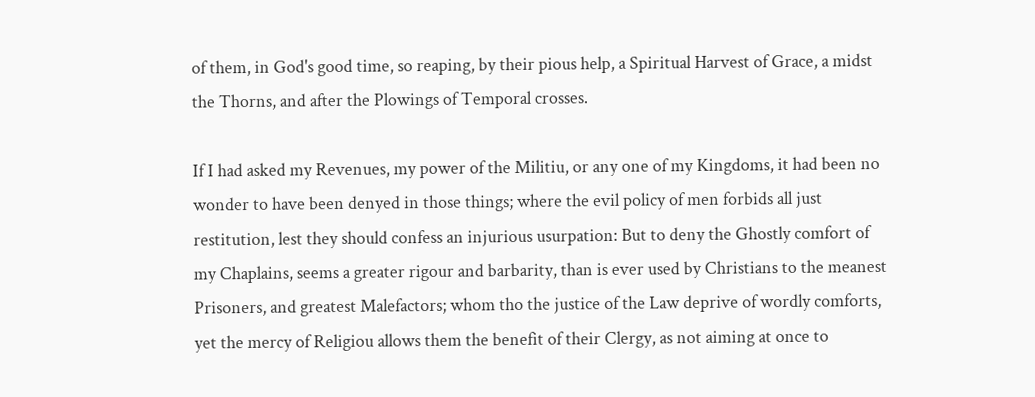of them, in God's good time, so reaping, by their pious help, a Spiritual Harvest of Grace, a midst the Thorns, and after the Plowings of Temporal crosses.

If I had asked my Revenues, my power of the Militiu, or any one of my Kingdoms, it had been no wonder to have been denyed in those things; where the evil policy of men forbids all just restitution, lest they should confess an injurious usurpation: But to deny the Ghostly comfort of my Chaplains, seems a greater rigour and barbarity, than is ever used by Christians to the meanest Prisoners, and greatest Malefactors; whom tho the justice of the Law deprive of wordly comforts, yet the mercy of Religiou allows them the benefit of their Clergy, as not aiming at once to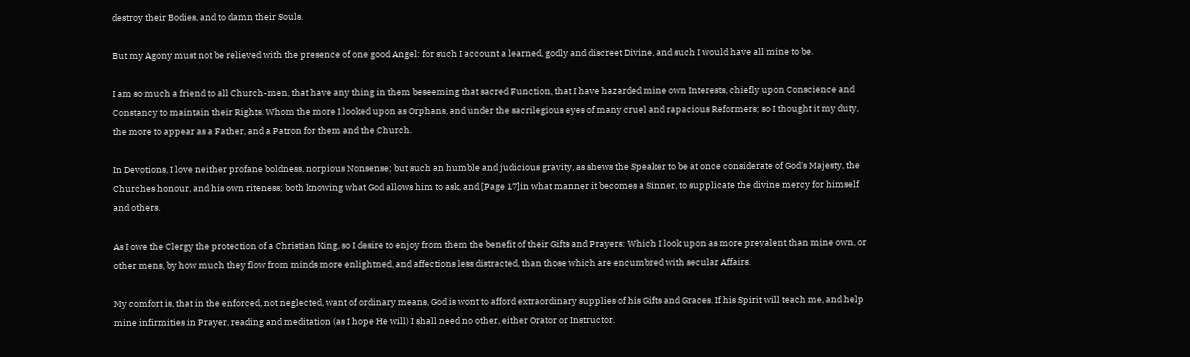destroy their Bodies, and to damn their Souls.

But my Agony must not be relieved with the presence of one good Angel: for such I account a learned, godly and discreet Divine, and such I would have all mine to be.

I am so much a friend to all Church-men, that have any thing in them beseeming that sacred Function, that I have hazarded mine own Interests, chiefly upon Conscience and Constancy to maintain their Rights. Whom the more I looked upon as Orphans, and under the sacrilegious eyes of many cruel and rapacious Reformers; so I thought it my duty, the more to appear as a Father, and a Patron for them and the Church.

In Devotions, I love neither profane boldness, norpious Nonsense; but such an humble and judicious gravity, as shews the Speaker to be at once considerate of God's Majesty, the Churches honour, and his own riteness; both knowing what God allows him to ask, and [Page 17]in what manner it becomes a Sinner, to supplicate the divine mercy for himself and others.

As I owe the Clergy the protection of a Christian King, so I desire to enjoy from them the benefit of their Gifts and Prayers: Which I look upon as more prevalent than mine own, or other mens, by how much they flow from minds more enlightned, and affections less distracted, than those which are encumbred with secular Affairs.

My comfort is, that in the enforced, not neglected, want of ordinary means, God is wont to afford extraordinary supplies of his Gifts and Graces. If his Spirit will teach me, and help mine infirmities in Prayer, reading and meditation (as I hope He will) I shall need no other, either Orator or Instructor.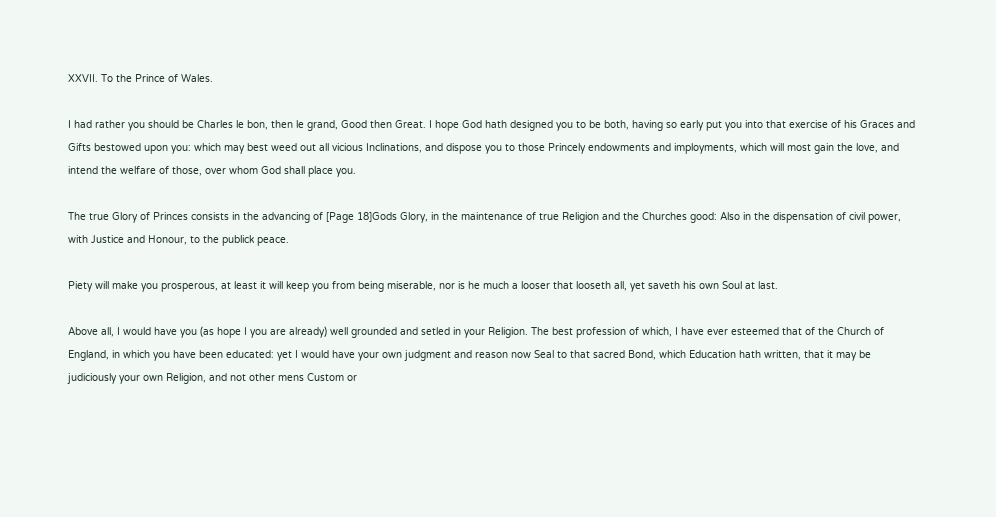XXVII. To the Prince of Wales.

I had rather you should be Charles le bon, then le grand, Good then Great. I hope God hath designed you to be both, having so early put you into that exercise of his Graces and Gifts bestowed upon you: which may best weed out all vicious Inclinations, and dispose you to those Princely endowments and imployments, which will most gain the love, and intend the welfare of those, over whom God shall place you.

The true Glory of Princes consists in the advancing of [Page 18]Gods Glory, in the maintenance of true Religion and the Churches good: Also in the dispensation of civil power, with Justice and Honour, to the publick peace.

Piety will make you prosperous, at least it will keep you from being miserable, nor is he much a looser that looseth all, yet saveth his own Soul at last.

Above all, I would have you (as hope I you are already) well grounded and setled in your Religion. The best profession of which, I have ever esteemed that of the Church of England, in which you have been educated: yet I would have your own judgment and reason now Seal to that sacred Bond, which Education hath written, that it may be judiciously your own Religion, and not other mens Custom or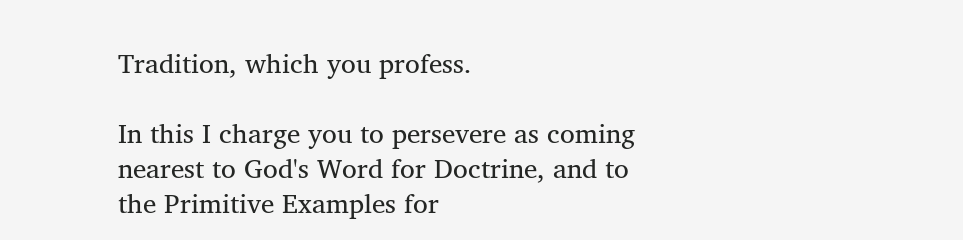Tradition, which you profess.

In this I charge you to persevere as coming nearest to God's Word for Doctrine, and to the Primitive Examples for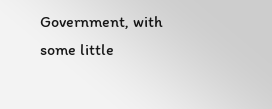Government, with some little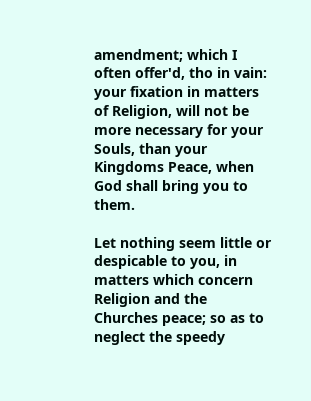amendment; which I often offer'd, tho in vain: your fixation in matters of Religion, will not be more necessary for your Souls, than your Kingdoms Peace, when God shall bring you to them.

Let nothing seem little or despicable to you, in matters which concern Religion and the Churches peace; so as to neglect the speedy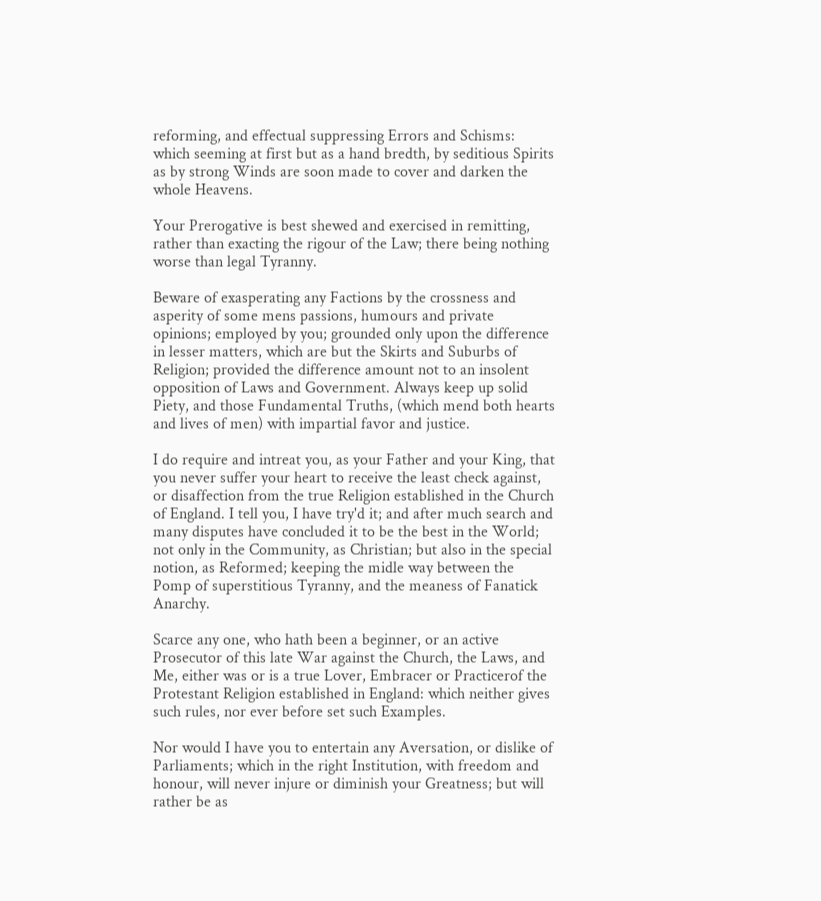reforming, and effectual suppressing Errors and Schisms: which seeming at first but as a hand bredth, by seditious Spirits as by strong Winds are soon made to cover and darken the whole Heavens.

Your Prerogative is best shewed and exercised in remitting, rather than exacting the rigour of the Law; there being nothing worse than legal Tyranny.

Beware of exasperating any Factions by the crossness and asperity of some mens passions, humours and private opinions; employed by you; grounded only upon the difference in lesser matters, which are but the Skirts and Suburbs of Religion; provided the difference amount not to an insolent opposition of Laws and Government. Always keep up solid Piety, and those Fundamental Truths, (which mend both hearts and lives of men) with impartial favor and justice.

I do require and intreat you, as your Father and your King, that you never suffer your heart to receive the least check against, or disaffection from the true Religion established in the Church of England. I tell you, I have try'd it; and after much search and many disputes have concluded it to be the best in the World; not only in the Community, as Christian; but also in the special notion, as Reformed; keeping the midle way between the Pomp of superstitious Tyranny, and the meaness of Fanatick Anarchy.

Scarce any one, who hath been a beginner, or an active Prosecutor of this late War against the Church, the Laws, and Me, either was or is a true Lover, Embracer or Practicerof the Protestant Religion established in England: which neither gives such rules, nor ever before set such Examples.

Nor would I have you to entertain any Aversation, or dislike of Parliaments; which in the right Institution, with freedom and honour, will never injure or diminish your Greatness; but will rather be as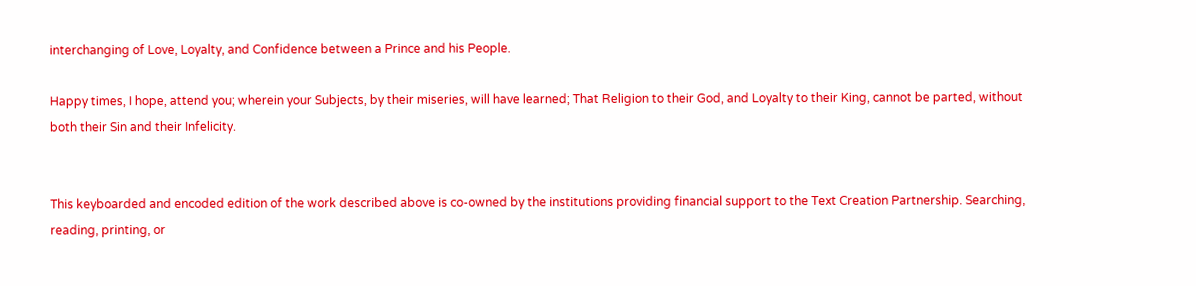interchanging of Love, Loyalty, and Confidence between a Prince and his People.

Happy times, I hope, attend you; wherein your Subjects, by their miseries, will have learned; That Religion to their God, and Loyalty to their King, cannot be parted, without both their Sin and their Infelicity.


This keyboarded and encoded edition of the work described above is co-owned by the institutions providing financial support to the Text Creation Partnership. Searching, reading, printing, or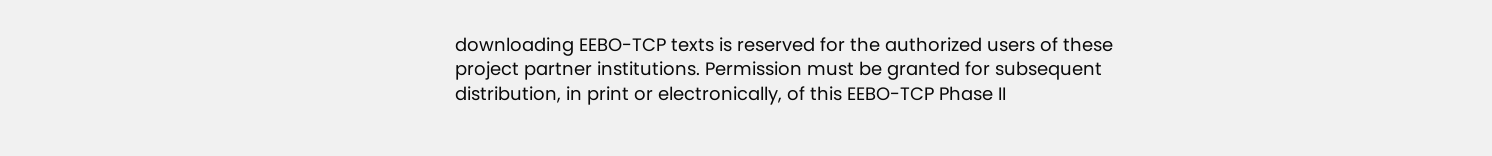downloading EEBO-TCP texts is reserved for the authorized users of these project partner institutions. Permission must be granted for subsequent distribution, in print or electronically, of this EEBO-TCP Phase II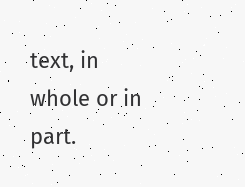text, in whole or in part.